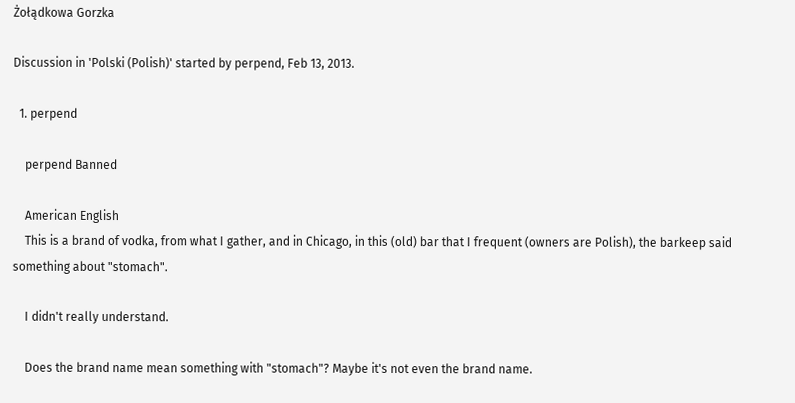Żołądkowa Gorzka

Discussion in 'Polski (Polish)' started by perpend, Feb 13, 2013.

  1. perpend

    perpend Banned

    American English
    This is a brand of vodka, from what I gather, and in Chicago, in this (old) bar that I frequent (owners are Polish), the barkeep said something about "stomach".

    I didn't really understand.

    Does the brand name mean something with "stomach"? Maybe it's not even the brand name.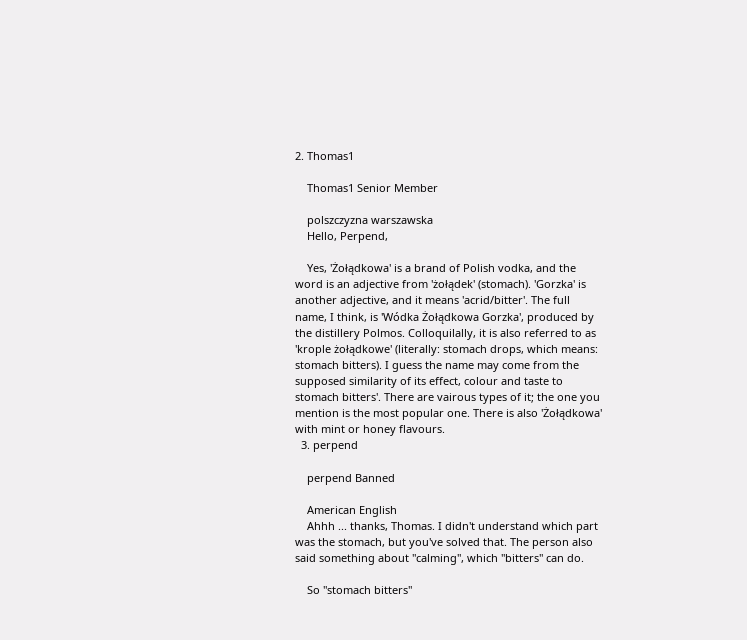2. Thomas1

    Thomas1 Senior Member

    polszczyzna warszawska
    Hello, Perpend,

    Yes, 'Żołądkowa' is a brand of Polish vodka, and the word is an adjective from 'żołądek' (stomach). 'Gorzka' is another adjective, and it means 'acrid/bitter'. The full name, I think, is 'Wódka Żołądkowa Gorzka', produced by the distillery Polmos. Colloquilally, it is also referred to as 'krople żołądkowe' (literally: stomach drops, which means: stomach bitters). I guess the name may come from the supposed similarity of its effect, colour and taste to stomach bitters'. There are vairous types of it; the one you mention is the most popular one. There is also 'Żołądkowa' with mint or honey flavours.
  3. perpend

    perpend Banned

    American English
    Ahhh ... thanks, Thomas. I didn't understand which part was the stomach, but you've solved that. The person also said something about "calming", which "bitters" can do.

    So "stomach bitters"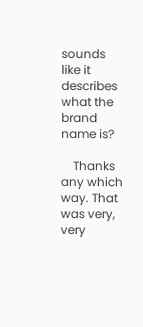sounds like it describes what the brand name is?

    Thanks any which way. That was very, very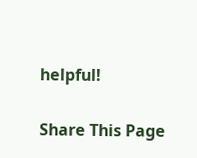helpful!

Share This Page